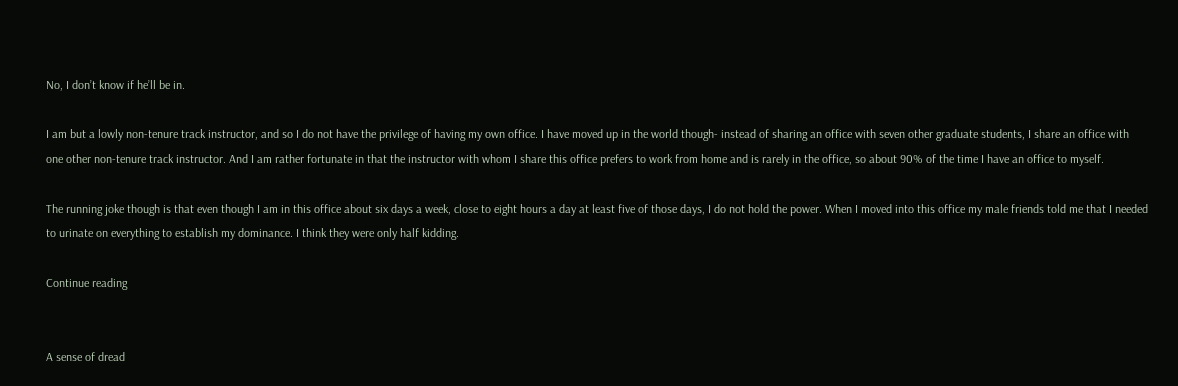No, I don’t know if he’ll be in.

I am but a lowly non-tenure track instructor, and so I do not have the privilege of having my own office. I have moved up in the world though- instead of sharing an office with seven other graduate students, I share an office with one other non-tenure track instructor. And I am rather fortunate in that the instructor with whom I share this office prefers to work from home and is rarely in the office, so about 90% of the time I have an office to myself.

The running joke though is that even though I am in this office about six days a week, close to eight hours a day at least five of those days, I do not hold the power. When I moved into this office my male friends told me that I needed to urinate on everything to establish my dominance. I think they were only half kidding.

Continue reading


A sense of dread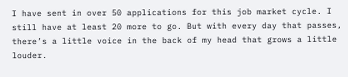I have sent in over 50 applications for this job market cycle. I still have at least 20 more to go. But with every day that passes, there’s a little voice in the back of my head that grows a little louder.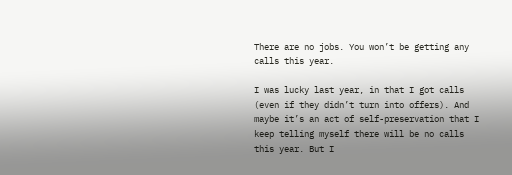There are no jobs. You won’t be getting any calls this year.

I was lucky last year, in that I got calls (even if they didn’t turn into offers). And maybe it’s an act of self-preservation that I keep telling myself there will be no calls this year. But I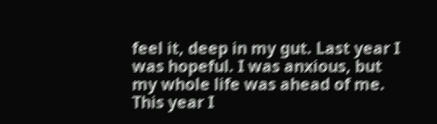feel it, deep in my gut. Last year I was hopeful. I was anxious, but my whole life was ahead of me. This year I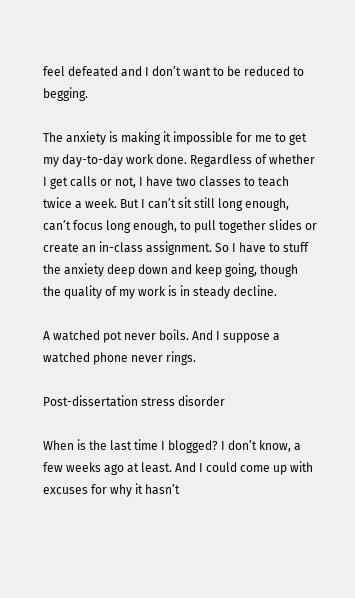feel defeated and I don’t want to be reduced to begging.

The anxiety is making it impossible for me to get my day-to-day work done. Regardless of whether I get calls or not, I have two classes to teach twice a week. But I can’t sit still long enough, can’t focus long enough, to pull together slides or create an in-class assignment. So I have to stuff the anxiety deep down and keep going, though the quality of my work is in steady decline.

A watched pot never boils. And I suppose a watched phone never rings.

Post-dissertation stress disorder

When is the last time I blogged? I don’t know, a few weeks ago at least. And I could come up with excuses for why it hasn’t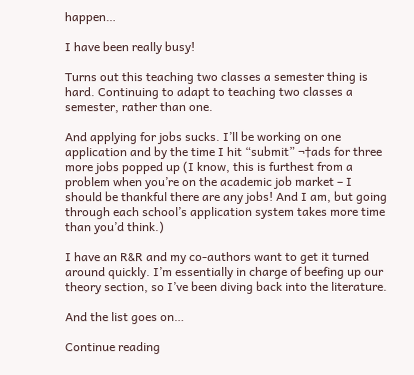happen…

I have been really busy!

Turns out this teaching two classes a semester thing is hard. Continuing to adapt to teaching two classes a semester, rather than one.

And applying for jobs sucks. I’ll be working on one application and by the time I hit “submit” ¬†ads for three more jobs popped up (I know, this is furthest from a problem when you’re on the academic job market – I should be thankful there are any jobs! And I am, but going through each school’s application system takes more time than you’d think.)

I have an R&R and my co-authors want to get it turned around quickly. I’m essentially in charge of beefing up our theory section, so I’ve been diving back into the literature.

And the list goes on…

Continue reading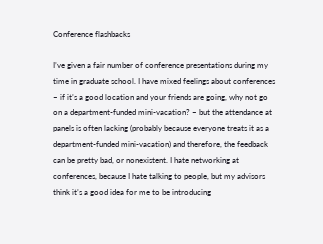Conference flashbacks

I’ve given a fair number of conference presentations during my time in graduate school. I have mixed feelings about conferences – if it’s a good location and your friends are going, why not go on a department-funded mini-vacation? – but the attendance at panels is often lacking (probably because everyone treats it as a department-funded mini-vacation) and therefore, the feedback can be pretty bad, or nonexistent. I hate networking at conferences, because I hate talking to people, but my advisors think it’s a good idea for me to be introducing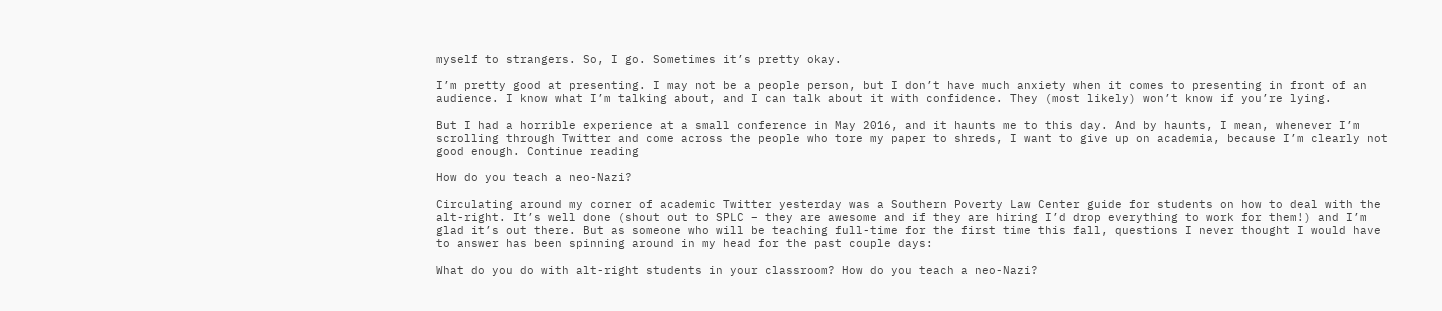myself to strangers. So, I go. Sometimes it’s pretty okay.

I’m pretty good at presenting. I may not be a people person, but I don’t have much anxiety when it comes to presenting in front of an audience. I know what I’m talking about, and I can talk about it with confidence. They (most likely) won’t know if you’re lying.

But I had a horrible experience at a small conference in May 2016, and it haunts me to this day. And by haunts, I mean, whenever I’m scrolling through Twitter and come across the people who tore my paper to shreds, I want to give up on academia, because I’m clearly not good enough. Continue reading

How do you teach a neo-Nazi?

Circulating around my corner of academic Twitter yesterday was a Southern Poverty Law Center guide for students on how to deal with the alt-right. It’s well done (shout out to SPLC – they are awesome and if they are hiring I’d drop everything to work for them!) and I’m glad it’s out there. But as someone who will be teaching full-time for the first time this fall, questions I never thought I would have to answer has been spinning around in my head for the past couple days:

What do you do with alt-right students in your classroom? How do you teach a neo-Nazi?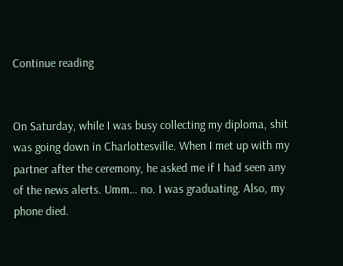Continue reading


On Saturday, while I was busy collecting my diploma, shit was going down in Charlottesville. When I met up with my partner after the ceremony, he asked me if I had seen any of the news alerts. Umm… no. I was graduating. Also, my phone died.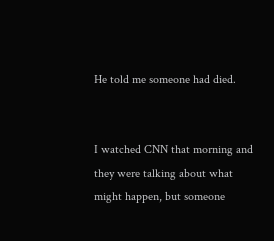He told me someone had died.


I watched CNN that morning and they were talking about what might happen, but someone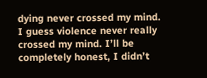dying never crossed my mind. I guess violence never really crossed my mind. I’ll be completely honest, I didn’t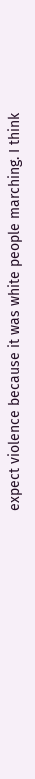expect violence because it was white people marching. I think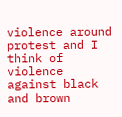violence around protest and I think of violence against black and brown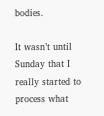bodies.

It wasn’t until Sunday that I really started to process what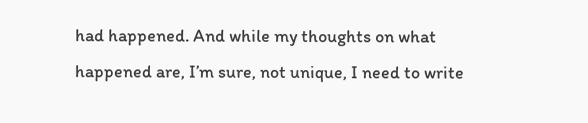had happened. And while my thoughts on what happened are, I’m sure, not unique, I need to write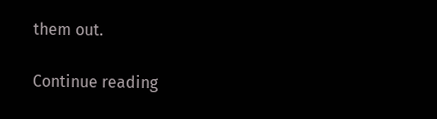them out.

Continue reading